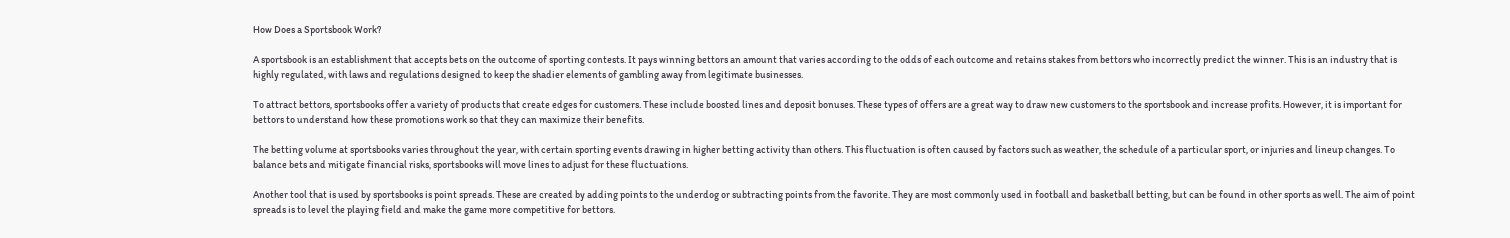How Does a Sportsbook Work?

A sportsbook is an establishment that accepts bets on the outcome of sporting contests. It pays winning bettors an amount that varies according to the odds of each outcome and retains stakes from bettors who incorrectly predict the winner. This is an industry that is highly regulated, with laws and regulations designed to keep the shadier elements of gambling away from legitimate businesses.

To attract bettors, sportsbooks offer a variety of products that create edges for customers. These include boosted lines and deposit bonuses. These types of offers are a great way to draw new customers to the sportsbook and increase profits. However, it is important for bettors to understand how these promotions work so that they can maximize their benefits.

The betting volume at sportsbooks varies throughout the year, with certain sporting events drawing in higher betting activity than others. This fluctuation is often caused by factors such as weather, the schedule of a particular sport, or injuries and lineup changes. To balance bets and mitigate financial risks, sportsbooks will move lines to adjust for these fluctuations.

Another tool that is used by sportsbooks is point spreads. These are created by adding points to the underdog or subtracting points from the favorite. They are most commonly used in football and basketball betting, but can be found in other sports as well. The aim of point spreads is to level the playing field and make the game more competitive for bettors.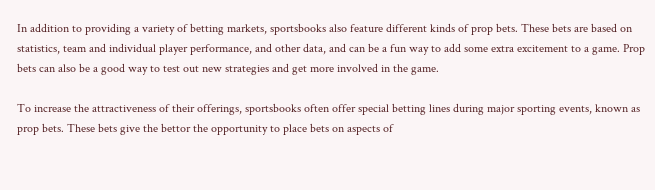In addition to providing a variety of betting markets, sportsbooks also feature different kinds of prop bets. These bets are based on statistics, team and individual player performance, and other data, and can be a fun way to add some extra excitement to a game. Prop bets can also be a good way to test out new strategies and get more involved in the game.

To increase the attractiveness of their offerings, sportsbooks often offer special betting lines during major sporting events, known as prop bets. These bets give the bettor the opportunity to place bets on aspects of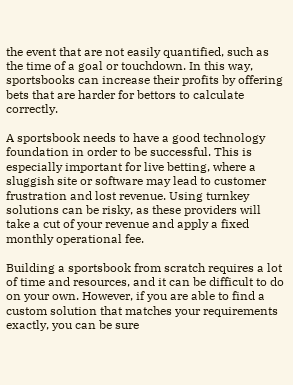the event that are not easily quantified, such as the time of a goal or touchdown. In this way, sportsbooks can increase their profits by offering bets that are harder for bettors to calculate correctly.

A sportsbook needs to have a good technology foundation in order to be successful. This is especially important for live betting, where a sluggish site or software may lead to customer frustration and lost revenue. Using turnkey solutions can be risky, as these providers will take a cut of your revenue and apply a fixed monthly operational fee.

Building a sportsbook from scratch requires a lot of time and resources, and it can be difficult to do on your own. However, if you are able to find a custom solution that matches your requirements exactly, you can be sure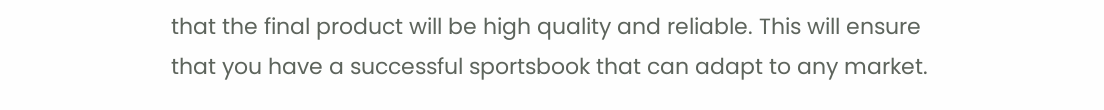that the final product will be high quality and reliable. This will ensure that you have a successful sportsbook that can adapt to any market.